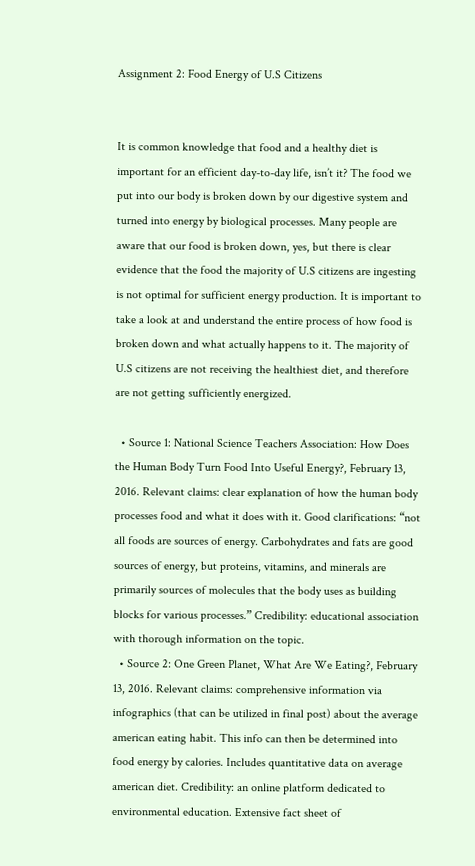Assignment 2: Food Energy of U.S Citizens


It is common knowledge that food and a healthy diet is important for an efficient day-to-day life, isn’t it? The food we put into our body is broken down by our digestive system and turned into energy by biological processes. Many people are aware that our food is broken down, yes, but there is clear evidence that the food the majority of U.S citizens are ingesting is not optimal for sufficient energy production. It is important to take a look at and understand the entire process of how food is broken down and what actually happens to it. The majority of U.S citizens are not receiving the healthiest diet, and therefore are not getting sufficiently energized.

  • Source 1: National Science Teachers Association: How Does the Human Body Turn Food Into Useful Energy?, February 13, 2016. Relevant claims: clear explanation of how the human body processes food and what it does with it. Good clarifications: “not all foods are sources of energy. Carbohydrates and fats are good sources of energy, but proteins, vitamins, and minerals are primarily sources of molecules that the body uses as building blocks for various processes.” Credibility: educational association with thorough information on the topic.
  • Source 2: One Green Planet, What Are We Eating?, February 13, 2016. Relevant claims: comprehensive information via infographics (that can be utilized in final post) about the average american eating habit. This info can then be determined into food energy by calories. Includes quantitative data on average american diet. Credibility: an online platform dedicated to environmental education. Extensive fact sheet of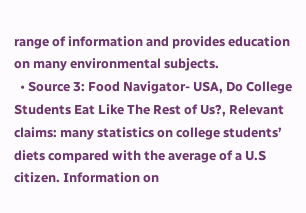range of information and provides education on many environmental subjects.
  • Source 3: Food Navigator- USA, Do College Students Eat Like The Rest of Us?, Relevant claims: many statistics on college students’ diets compared with the average of a U.S citizen. Information on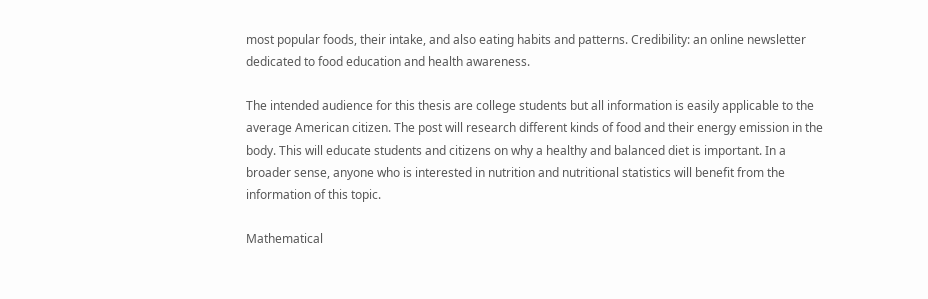most popular foods, their intake, and also eating habits and patterns. Credibility: an online newsletter dedicated to food education and health awareness.

The intended audience for this thesis are college students but all information is easily applicable to the average American citizen. The post will research different kinds of food and their energy emission in the body. This will educate students and citizens on why a healthy and balanced diet is important. In a broader sense, anyone who is interested in nutrition and nutritional statistics will benefit from the information of this topic.

Mathematical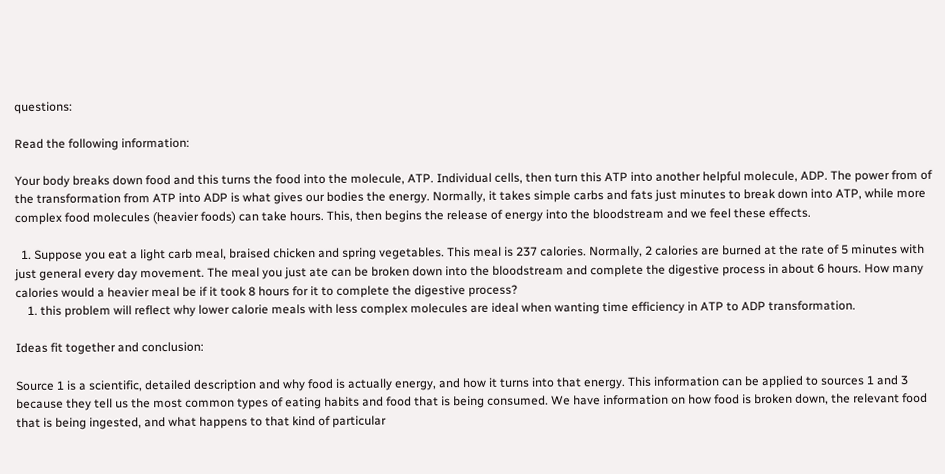questions:

Read the following information:

Your body breaks down food and this turns the food into the molecule, ATP. Individual cells, then turn this ATP into another helpful molecule, ADP. The power from of the transformation from ATP into ADP is what gives our bodies the energy. Normally, it takes simple carbs and fats just minutes to break down into ATP, while more complex food molecules (heavier foods) can take hours. This, then begins the release of energy into the bloodstream and we feel these effects.

  1. Suppose you eat a light carb meal, braised chicken and spring vegetables. This meal is 237 calories. Normally, 2 calories are burned at the rate of 5 minutes with just general every day movement. The meal you just ate can be broken down into the bloodstream and complete the digestive process in about 6 hours. How many calories would a heavier meal be if it took 8 hours for it to complete the digestive process?
    1. this problem will reflect why lower calorie meals with less complex molecules are ideal when wanting time efficiency in ATP to ADP transformation.

Ideas fit together and conclusion:

Source 1 is a scientific, detailed description and why food is actually energy, and how it turns into that energy. This information can be applied to sources 1 and 3 because they tell us the most common types of eating habits and food that is being consumed. We have information on how food is broken down, the relevant food that is being ingested, and what happens to that kind of particular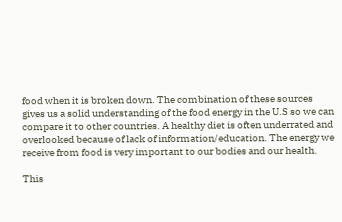food when it is broken down. The combination of these sources gives us a solid understanding of the food energy in the U.S so we can compare it to other countries. A healthy diet is often underrated and overlooked because of lack of information/education. The energy we receive from food is very important to our bodies and our health.

This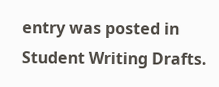entry was posted in Student Writing Drafts.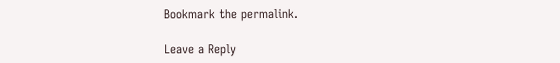Bookmark the permalink.

Leave a Reply